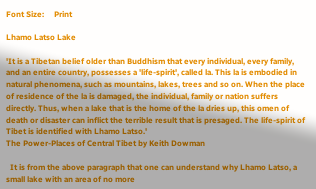Font Size:     Print

Lhamo Latso Lake

'It is a Tibetan belief older than Buddhism that every individual, every family, and an entire country, possesses a 'life-spirit', called la. This la is embodied in natural phenomena, such as mountains, lakes, trees and so on. When the place of residence of the la is damaged, the individual, family or nation suffers directly. Thus, when a lake that is the home of the la dries up, this omen of death or disaster can inflict the terrible result that is presaged. The life-spirit of Tibet is identified with Lhamo Latso.'
The Power-Places of Central Tibet by Keith Dowman

  It is from the above paragraph that one can understand why Lhamo Latso, a small lake with an area of no more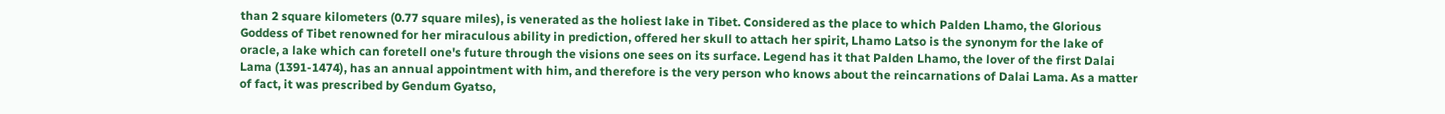than 2 square kilometers (0.77 square miles), is venerated as the holiest lake in Tibet. Considered as the place to which Palden Lhamo, the Glorious Goddess of Tibet renowned for her miraculous ability in prediction, offered her skull to attach her spirit, Lhamo Latso is the synonym for the lake of oracle, a lake which can foretell one's future through the visions one sees on its surface. Legend has it that Palden Lhamo, the lover of the first Dalai Lama (1391-1474), has an annual appointment with him, and therefore is the very person who knows about the reincarnations of Dalai Lama. As a matter of fact, it was prescribed by Gendum Gyatso,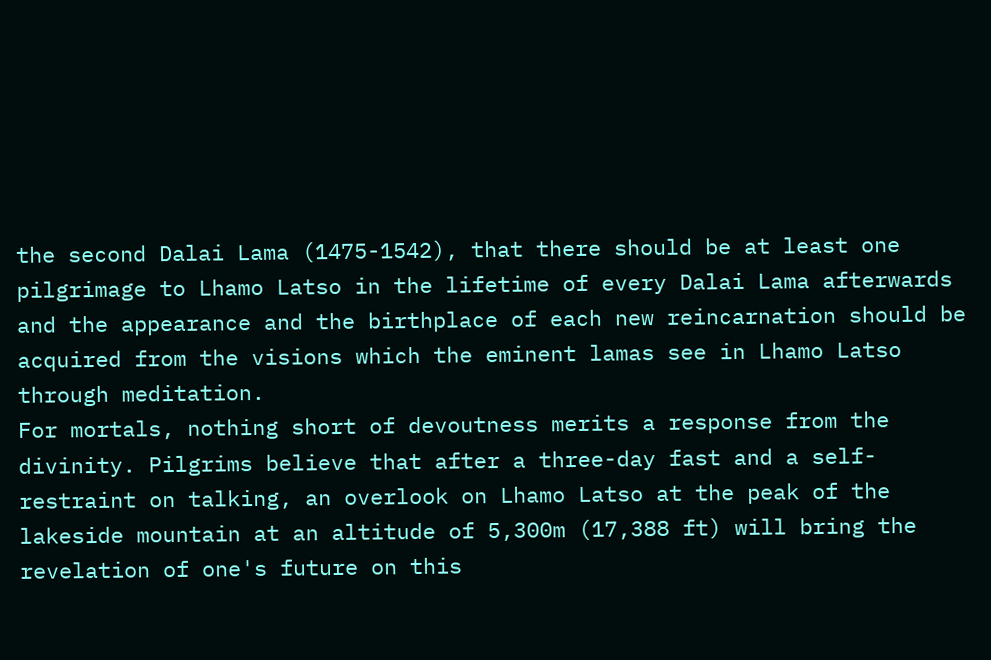the second Dalai Lama (1475-1542), that there should be at least one pilgrimage to Lhamo Latso in the lifetime of every Dalai Lama afterwards and the appearance and the birthplace of each new reincarnation should be acquired from the visions which the eminent lamas see in Lhamo Latso through meditation.
For mortals, nothing short of devoutness merits a response from the divinity. Pilgrims believe that after a three-day fast and a self-restraint on talking, an overlook on Lhamo Latso at the peak of the lakeside mountain at an altitude of 5,300m (17,388 ft) will bring the revelation of one's future on this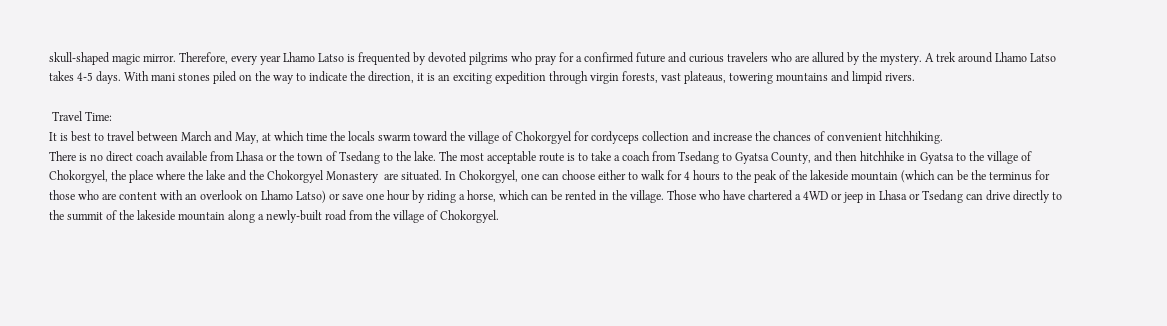skull-shaped magic mirror. Therefore, every year Lhamo Latso is frequented by devoted pilgrims who pray for a confirmed future and curious travelers who are allured by the mystery. A trek around Lhamo Latso takes 4-5 days. With mani stones piled on the way to indicate the direction, it is an exciting expedition through virgin forests, vast plateaus, towering mountains and limpid rivers.

 Travel Time:
It is best to travel between March and May, at which time the locals swarm toward the village of Chokorgyel for cordyceps collection and increase the chances of convenient hitchhiking.
There is no direct coach available from Lhasa or the town of Tsedang to the lake. The most acceptable route is to take a coach from Tsedang to Gyatsa County, and then hitchhike in Gyatsa to the village of Chokorgyel, the place where the lake and the Chokorgyel Monastery  are situated. In Chokorgyel, one can choose either to walk for 4 hours to the peak of the lakeside mountain (which can be the terminus for those who are content with an overlook on Lhamo Latso) or save one hour by riding a horse, which can be rented in the village. Those who have chartered a 4WD or jeep in Lhasa or Tsedang can drive directly to the summit of the lakeside mountain along a newly-built road from the village of Chokorgyel.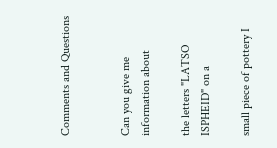Comments and Questions


Can you give me information about

the letters "LATSO ISPHEID" on a

small piece of pottery I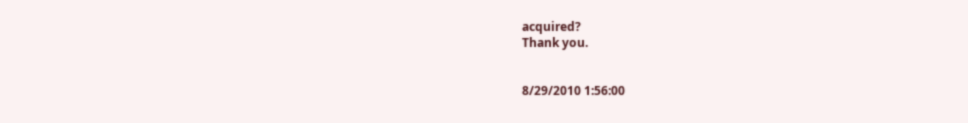acquired?
Thank you.


8/29/2010 1:56:00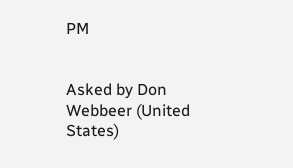PM


Asked by Don Webbeer (United States)